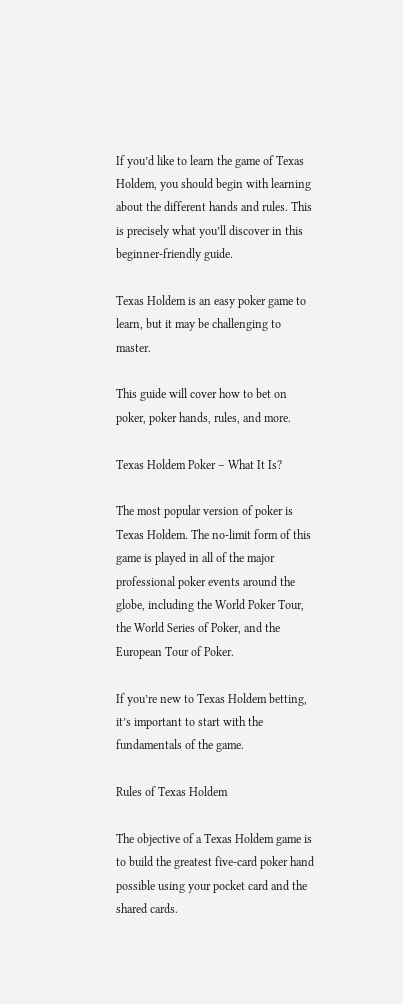If you’d like to learn the game of Texas Holdem, you should begin with learning about the different hands and rules. This is precisely what you’ll discover in this beginner-friendly guide.

Texas Holdem is an easy poker game to learn, but it may be challenging to master.

This guide will cover how to bet on poker, poker hands, rules, and more.

Texas Holdem Poker – What It Is?

The most popular version of poker is Texas Holdem. The no-limit form of this game is played in all of the major professional poker events around the globe, including the World Poker Tour, the World Series of Poker, and the European Tour of Poker.

If you’re new to Texas Holdem betting, it’s important to start with the fundamentals of the game.

Rules of Texas Holdem

The objective of a Texas Holdem game is to build the greatest five-card poker hand possible using your pocket card and the shared cards.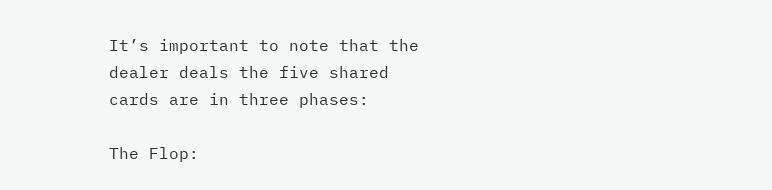It’s important to note that the dealer deals the five shared cards are in three phases:

The Flop: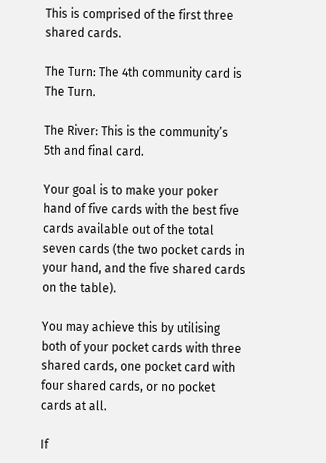This is comprised of the first three shared cards.

The Turn: The 4th community card is The Turn.

The River: This is the community’s 5th and final card.

Your goal is to make your poker hand of five cards with the best five cards available out of the total seven cards (the two pocket cards in your hand, and the five shared cards on the table).

You may achieve this by utilising both of your pocket cards with three shared cards, one pocket card with four shared cards, or no pocket cards at all.

If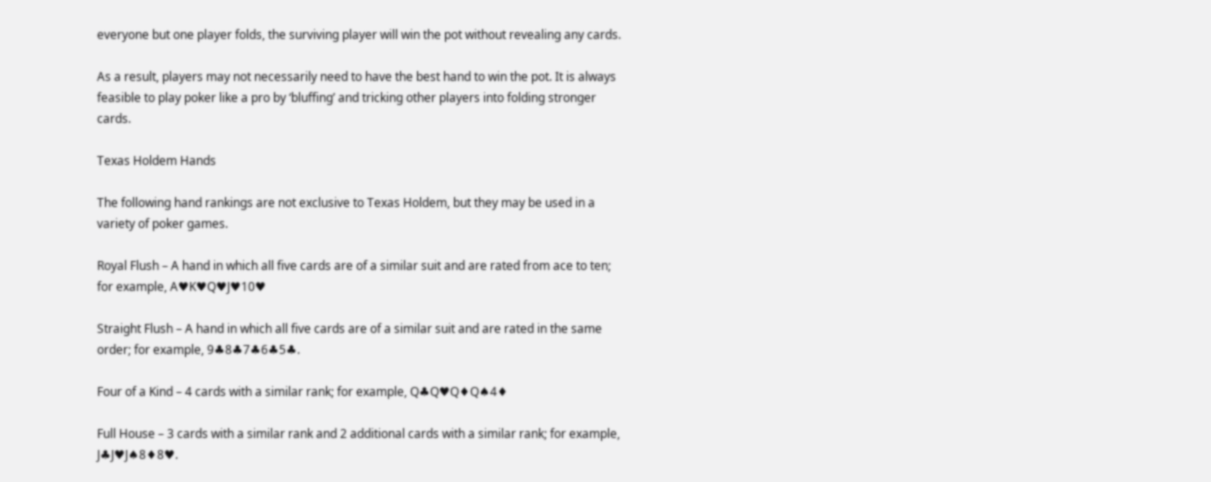everyone but one player folds, the surviving player will win the pot without revealing any cards.

As a result, players may not necessarily need to have the best hand to win the pot. It is always feasible to play poker like a pro by ‘bluffing’ and tricking other players into folding stronger cards.

Texas Holdem Hands

The following hand rankings are not exclusive to Texas Holdem, but they may be used in a variety of poker games.

Royal Flush – A hand in which all five cards are of a similar suit and are rated from ace to ten; for example, A♥K♥Q♥J♥10♥

Straight Flush – A hand in which all five cards are of a similar suit and are rated in the same order; for example, 9♣8♣7♣6♣5♣.

Four of a Kind – 4 cards with a similar rank; for example, Q♣Q♥Q♦Q♠4♦

Full House – 3 cards with a similar rank and 2 additional cards with a similar rank; for example, J♣J♥J♠8♦8♥.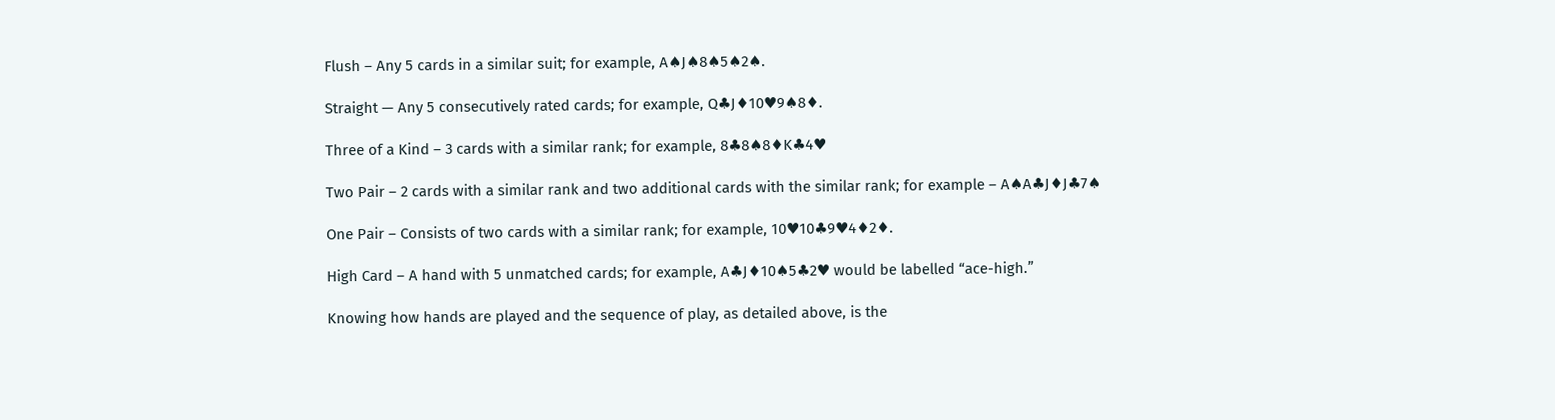Flush – Any 5 cards in a similar suit; for example, A♠J♠8♠5♠2♠.

Straight — Any 5 consecutively rated cards; for example, Q♣J♦10♥9♠8♦.

Three of a Kind – 3 cards with a similar rank; for example, 8♣8♠8♦K♣4♥

Two Pair – 2 cards with a similar rank and two additional cards with the similar rank; for example – A♠A♣J♦J♣7♠

One Pair – Consists of two cards with a similar rank; for example, 10♥10♣9♥4♦2♦.

High Card – A hand with 5 unmatched cards; for example, A♣J♦10♠5♣2♥ would be labelled “ace-high.”

Knowing how hands are played and the sequence of play, as detailed above, is the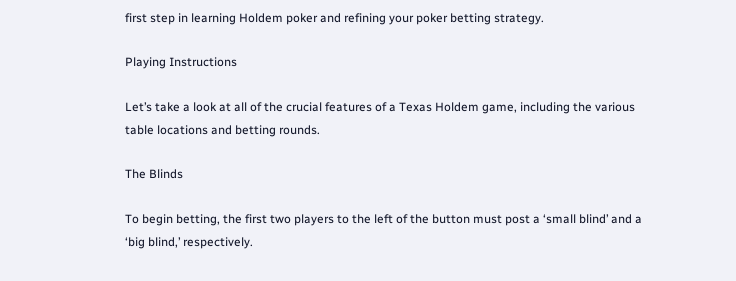first step in learning Holdem poker and refining your poker betting strategy.

Playing Instructions

Let’s take a look at all of the crucial features of a Texas Holdem game, including the various table locations and betting rounds.

The Blinds

To begin betting, the first two players to the left of the button must post a ‘small blind’ and a ‘big blind,’ respectively.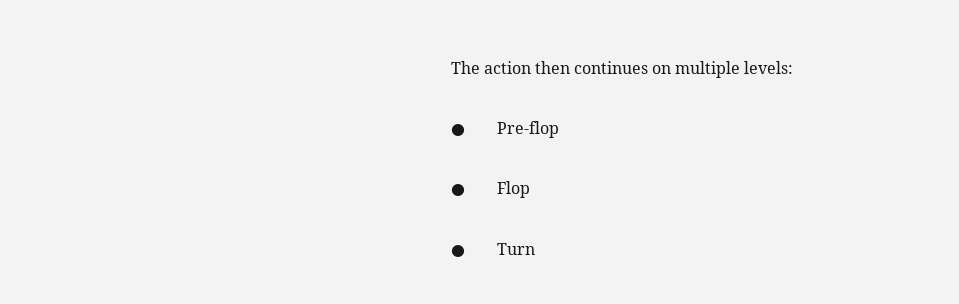The action then continues on multiple levels:

●        Pre-flop

●        Flop

●        Turn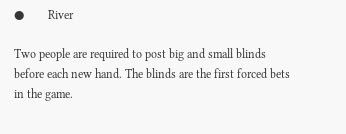●        River

Two people are required to post big and small blinds before each new hand. The blinds are the first forced bets in the game.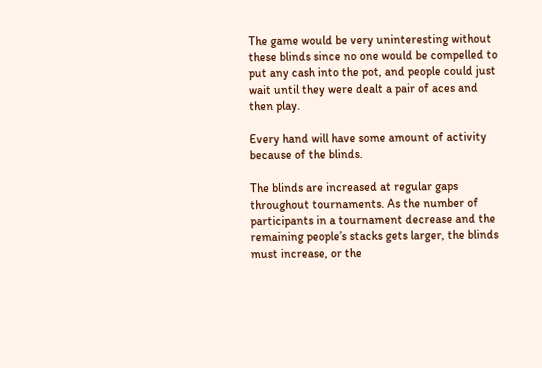The game would be very uninteresting without these blinds since no one would be compelled to put any cash into the pot, and people could just wait until they were dealt a pair of aces and then play.

Every hand will have some amount of activity because of the blinds.

The blinds are increased at regular gaps throughout tournaments. As the number of participants in a tournament decrease and the remaining people’s stacks gets larger, the blinds must increase, or the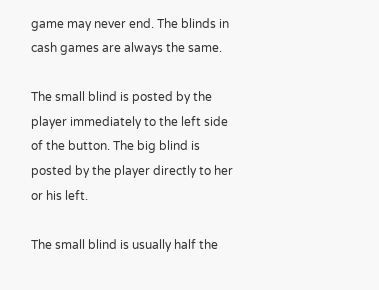game may never end. The blinds in cash games are always the same.

The small blind is posted by the player immediately to the left side of the button. The big blind is posted by the player directly to her or his left.

The small blind is usually half the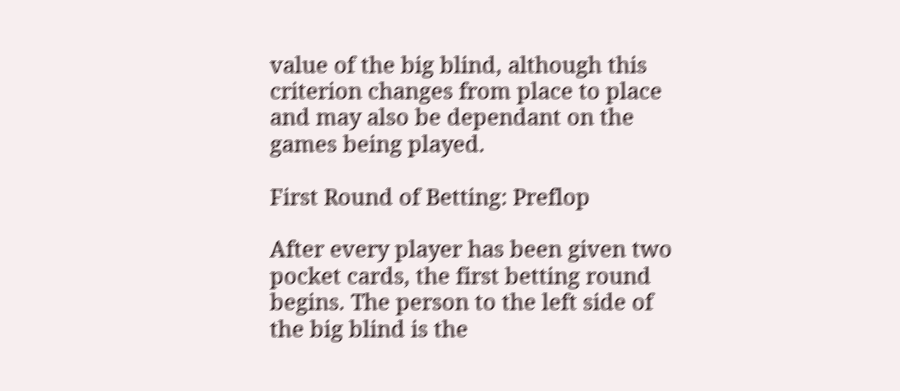value of the big blind, although this criterion changes from place to place and may also be dependant on the games being played.

First Round of Betting: Preflop

After every player has been given two pocket cards, the first betting round begins. The person to the left side of the big blind is the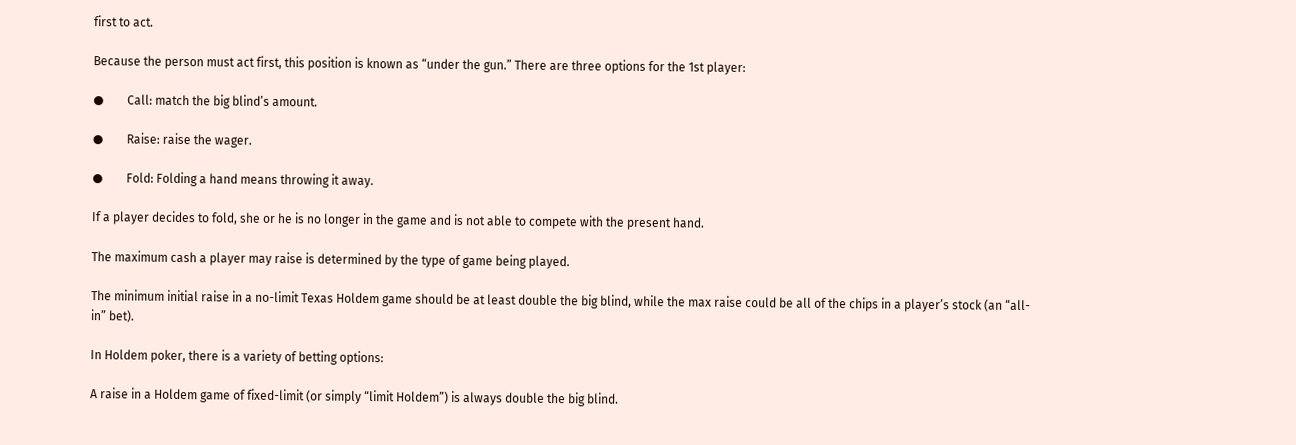first to act.

Because the person must act first, this position is known as “under the gun.” There are three options for the 1st player:

●        Call: match the big blind’s amount.

●        Raise: raise the wager.

●        Fold: Folding a hand means throwing it away.

If a player decides to fold, she or he is no longer in the game and is not able to compete with the present hand.

The maximum cash a player may raise is determined by the type of game being played.

The minimum initial raise in a no-limit Texas Holdem game should be at least double the big blind, while the max raise could be all of the chips in a player’s stock (an “all-in” bet).

In Holdem poker, there is a variety of betting options:

A raise in a Holdem game of fixed-limit (or simply “limit Holdem”) is always double the big blind.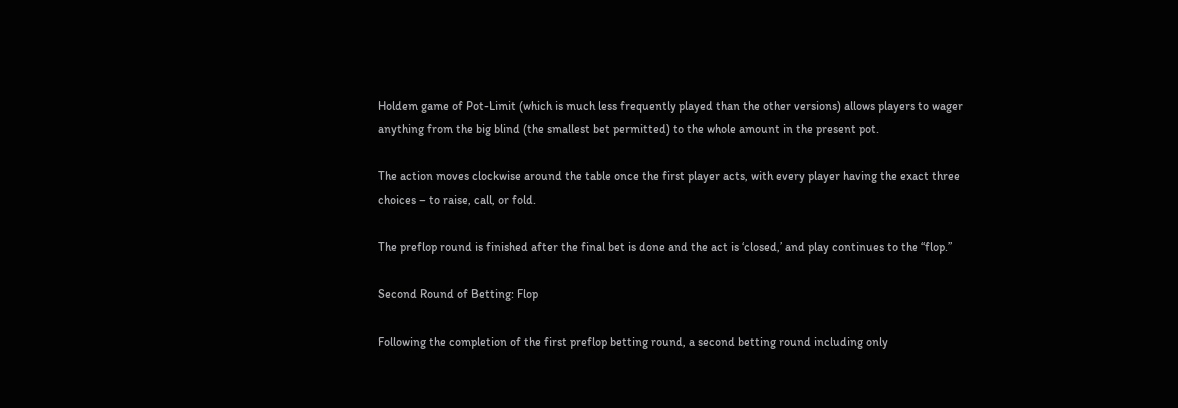Holdem game of Pot-Limit (which is much less frequently played than the other versions) allows players to wager anything from the big blind (the smallest bet permitted) to the whole amount in the present pot.

The action moves clockwise around the table once the first player acts, with every player having the exact three choices – to raise, call, or fold.

The preflop round is finished after the final bet is done and the act is ‘closed,’ and play continues to the “flop.”

Second Round of Betting: Flop

Following the completion of the first preflop betting round, a second betting round including only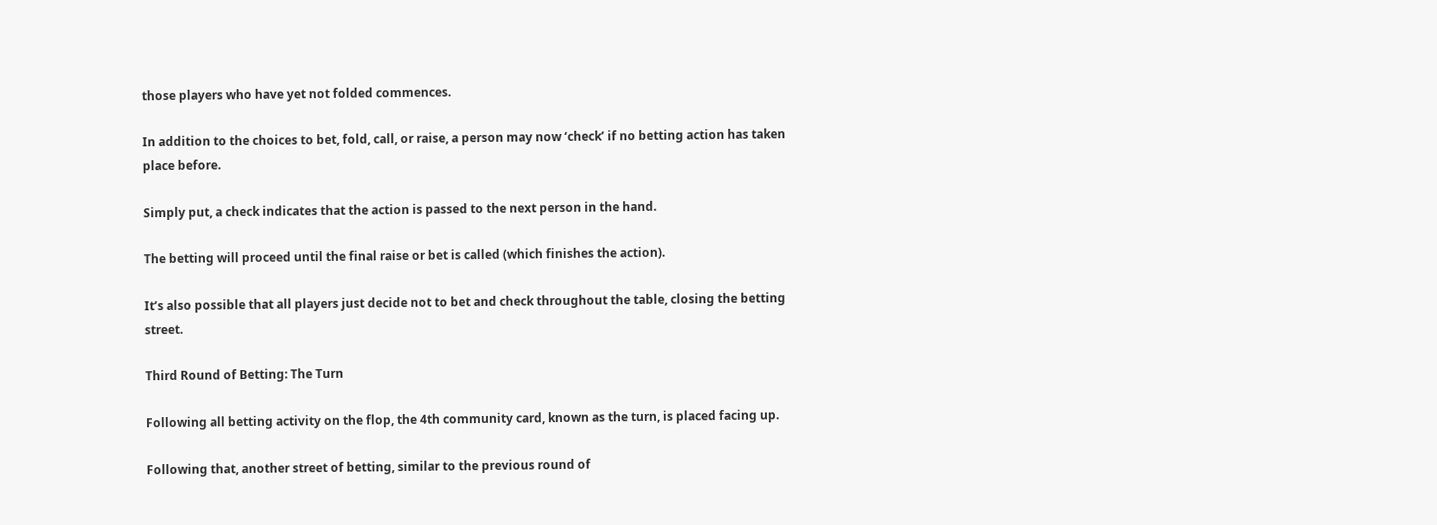those players who have yet not folded commences.

In addition to the choices to bet, fold, call, or raise, a person may now ‘check’ if no betting action has taken place before.

Simply put, a check indicates that the action is passed to the next person in the hand.

The betting will proceed until the final raise or bet is called (which finishes the action).

It’s also possible that all players just decide not to bet and check throughout the table, closing the betting street.

Third Round of Betting: The Turn

Following all betting activity on the flop, the 4th community card, known as the turn, is placed facing up.

Following that, another street of betting, similar to the previous round of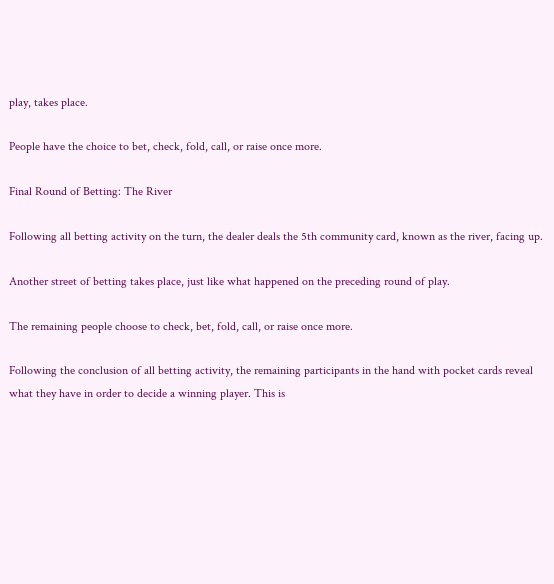play, takes place.

People have the choice to bet, check, fold, call, or raise once more.

Final Round of Betting: The River

Following all betting activity on the turn, the dealer deals the 5th community card, known as the river, facing up.

Another street of betting takes place, just like what happened on the preceding round of play.

The remaining people choose to check, bet, fold, call, or raise once more.

Following the conclusion of all betting activity, the remaining participants in the hand with pocket cards reveal what they have in order to decide a winning player. This is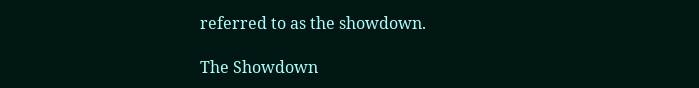referred to as the showdown.

The Showdown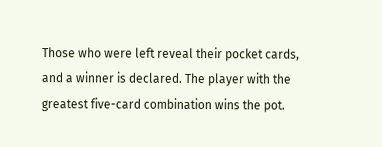Those who were left reveal their pocket cards, and a winner is declared. The player with the greatest five-card combination wins the pot.